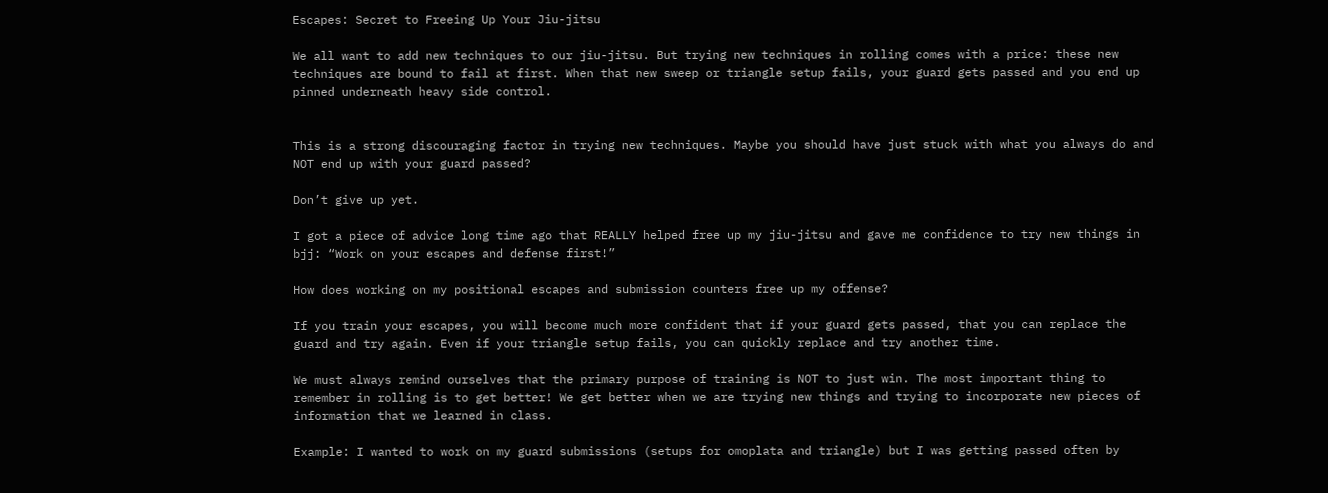Escapes: Secret to Freeing Up Your Jiu-jitsu

We all want to add new techniques to our jiu-jitsu. But trying new techniques in rolling comes with a price: these new techniques are bound to fail at first. When that new sweep or triangle setup fails, your guard gets passed and you end up pinned underneath heavy side control.


This is a strong discouraging factor in trying new techniques. Maybe you should have just stuck with what you always do and NOT end up with your guard passed?

Don’t give up yet.

I got a piece of advice long time ago that REALLY helped free up my jiu-jitsu and gave me confidence to try new things in bjj: “Work on your escapes and defense first!”

How does working on my positional escapes and submission counters free up my offense?

If you train your escapes, you will become much more confident that if your guard gets passed, that you can replace the guard and try again. Even if your triangle setup fails, you can quickly replace and try another time.

We must always remind ourselves that the primary purpose of training is NOT to just win. The most important thing to remember in rolling is to get better! We get better when we are trying new things and trying to incorporate new pieces of information that we learned in class.

Example: I wanted to work on my guard submissions (setups for omoplata and triangle) but I was getting passed often by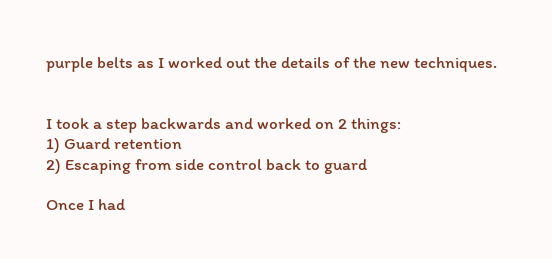purple belts as I worked out the details of the new techniques.


I took a step backwards and worked on 2 things:
1) Guard retention
2) Escaping from side control back to guard

Once I had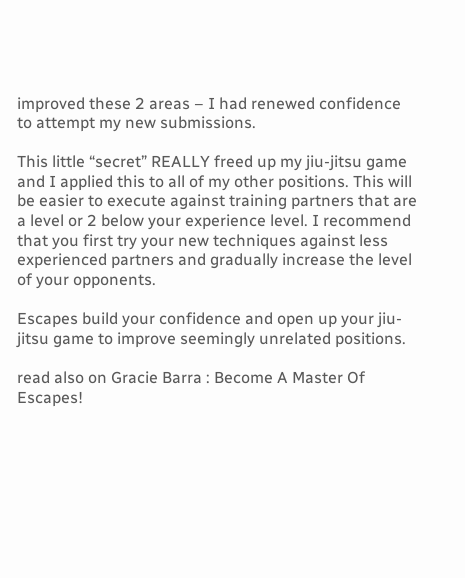improved these 2 areas – I had renewed confidence to attempt my new submissions.

This little “secret” REALLY freed up my jiu-jitsu game and I applied this to all of my other positions. This will be easier to execute against training partners that are a level or 2 below your experience level. I recommend that you first try your new techniques against less experienced partners and gradually increase the level of your opponents.

Escapes build your confidence and open up your jiu-jitsu game to improve seemingly unrelated positions.

read also on Gracie Barra : Become A Master Of Escapes!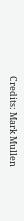Credits: Mark Mullen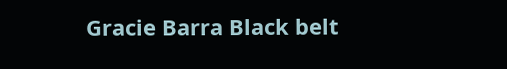Gracie Barra Black belt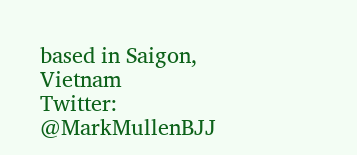based in Saigon, Vietnam
Twitter: @MarkMullenBJJ